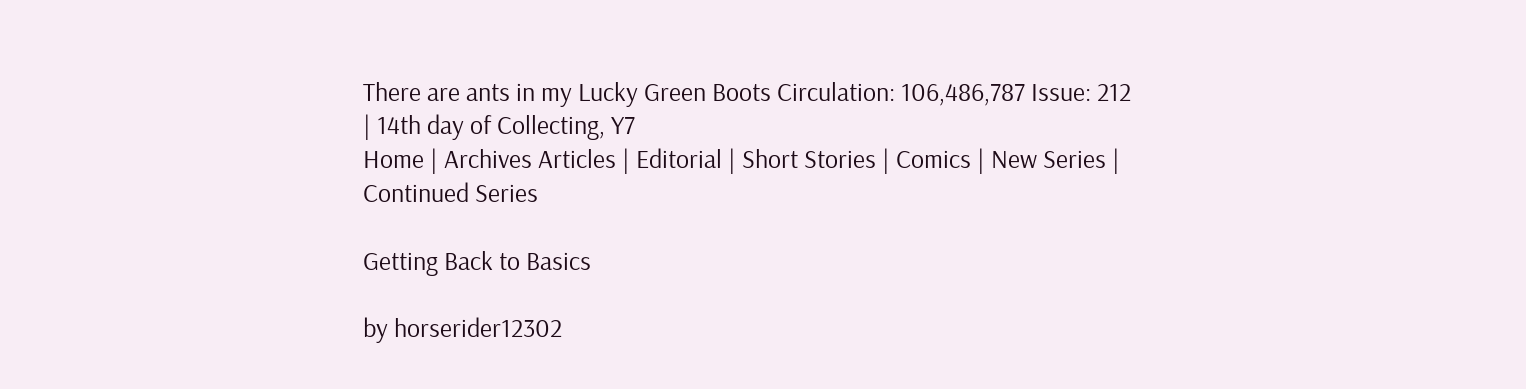There are ants in my Lucky Green Boots Circulation: 106,486,787 Issue: 212 | 14th day of Collecting, Y7
Home | Archives Articles | Editorial | Short Stories | Comics | New Series | Continued Series

Getting Back to Basics

by horserider12302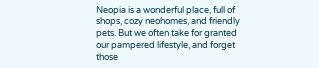Neopia is a wonderful place, full of shops, cozy neohomes, and friendly pets. But we often take for granted our pampered lifestyle, and forget those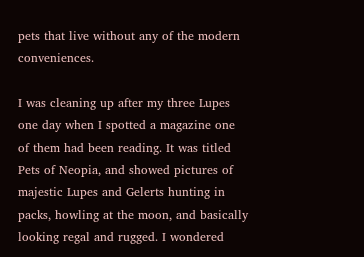pets that live without any of the modern conveniences.

I was cleaning up after my three Lupes one day when I spotted a magazine one of them had been reading. It was titled Pets of Neopia, and showed pictures of majestic Lupes and Gelerts hunting in packs, howling at the moon, and basically looking regal and rugged. I wondered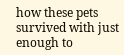how these pets survived with just enough to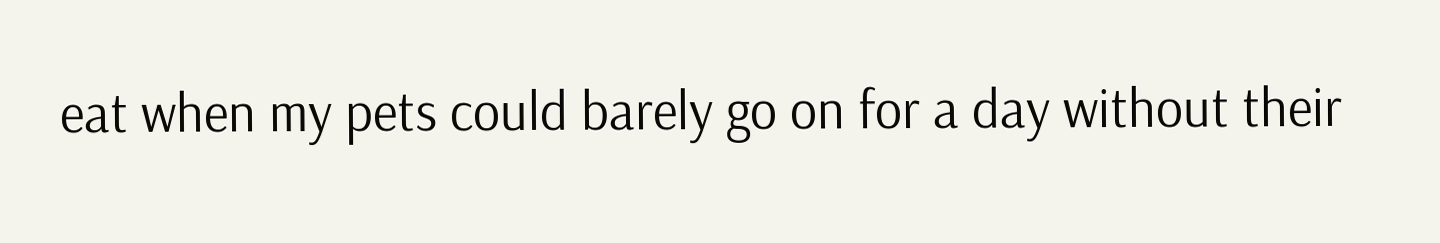eat when my pets could barely go on for a day without their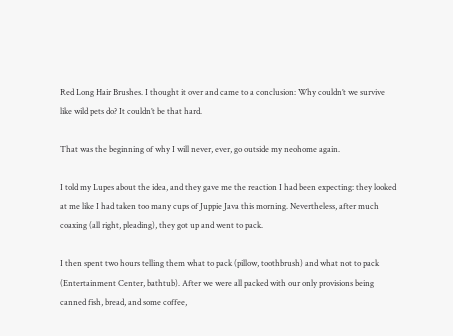Red Long Hair Brushes. I thought it over and came to a conclusion: Why couldn’t we survive like wild pets do? It couldn’t be that hard.

That was the beginning of why I will never, ever, go outside my neohome again.

I told my Lupes about the idea, and they gave me the reaction I had been expecting: they looked at me like I had taken too many cups of Juppie Java this morning. Nevertheless, after much coaxing (all right, pleading), they got up and went to pack.

I then spent two hours telling them what to pack (pillow, toothbrush) and what not to pack (Entertainment Center, bathtub). After we were all packed with our only provisions being canned fish, bread, and some coffee,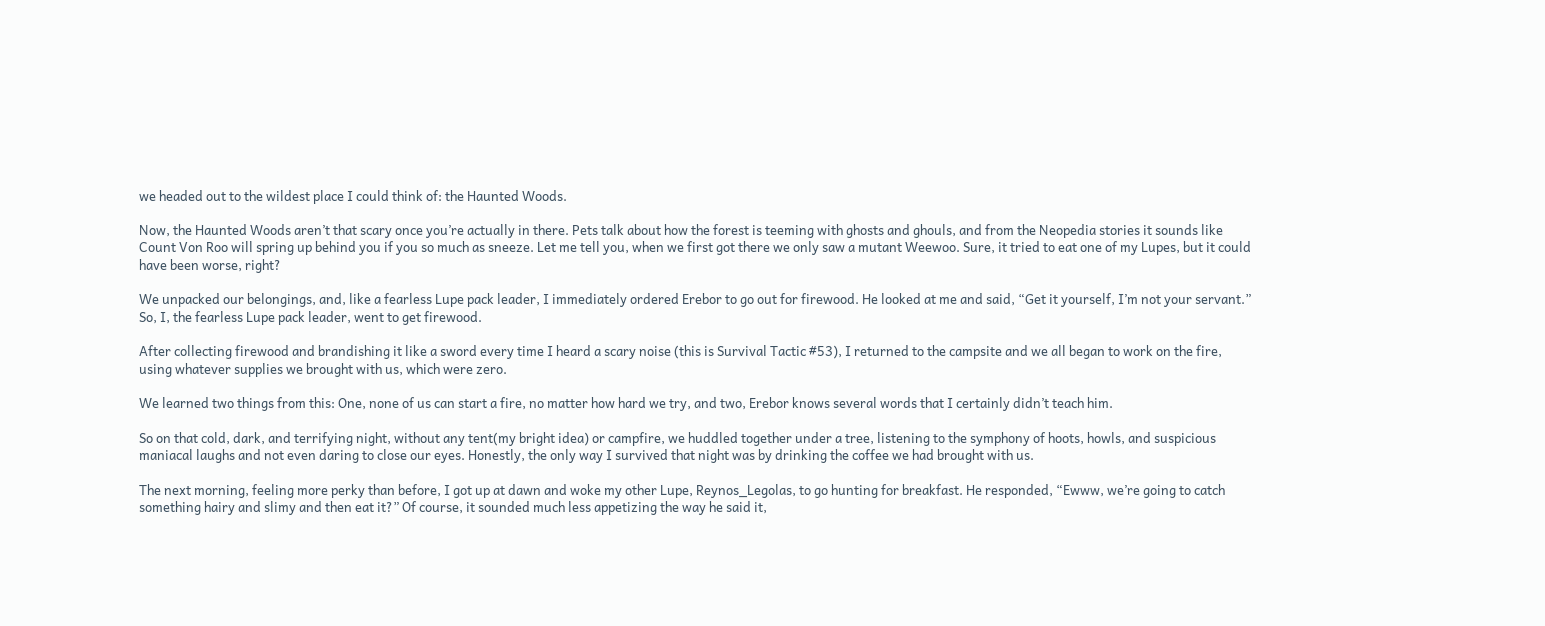we headed out to the wildest place I could think of: the Haunted Woods.

Now, the Haunted Woods aren’t that scary once you’re actually in there. Pets talk about how the forest is teeming with ghosts and ghouls, and from the Neopedia stories it sounds like Count Von Roo will spring up behind you if you so much as sneeze. Let me tell you, when we first got there we only saw a mutant Weewoo. Sure, it tried to eat one of my Lupes, but it could have been worse, right?

We unpacked our belongings, and, like a fearless Lupe pack leader, I immediately ordered Erebor to go out for firewood. He looked at me and said, “Get it yourself, I’m not your servant.” So, I, the fearless Lupe pack leader, went to get firewood.

After collecting firewood and brandishing it like a sword every time I heard a scary noise (this is Survival Tactic #53), I returned to the campsite and we all began to work on the fire, using whatever supplies we brought with us, which were zero.

We learned two things from this: One, none of us can start a fire, no matter how hard we try, and two, Erebor knows several words that I certainly didn’t teach him.

So on that cold, dark, and terrifying night, without any tent(my bright idea) or campfire, we huddled together under a tree, listening to the symphony of hoots, howls, and suspicious maniacal laughs and not even daring to close our eyes. Honestly, the only way I survived that night was by drinking the coffee we had brought with us.

The next morning, feeling more perky than before, I got up at dawn and woke my other Lupe, Reynos_Legolas, to go hunting for breakfast. He responded, “Ewww, we’re going to catch something hairy and slimy and then eat it?” Of course, it sounded much less appetizing the way he said it,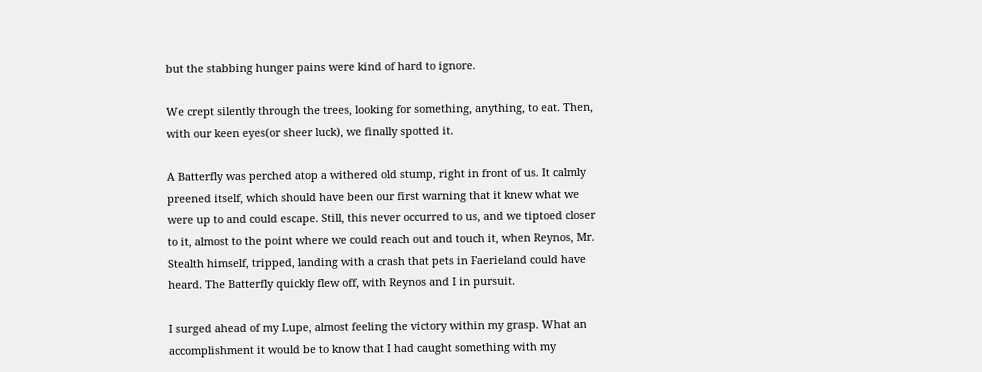but the stabbing hunger pains were kind of hard to ignore.

We crept silently through the trees, looking for something, anything, to eat. Then, with our keen eyes(or sheer luck), we finally spotted it.

A Batterfly was perched atop a withered old stump, right in front of us. It calmly preened itself, which should have been our first warning that it knew what we were up to and could escape. Still, this never occurred to us, and we tiptoed closer to it, almost to the point where we could reach out and touch it, when Reynos, Mr. Stealth himself, tripped, landing with a crash that pets in Faerieland could have heard. The Batterfly quickly flew off, with Reynos and I in pursuit.

I surged ahead of my Lupe, almost feeling the victory within my grasp. What an accomplishment it would be to know that I had caught something with my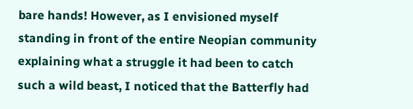bare hands! However, as I envisioned myself standing in front of the entire Neopian community explaining what a struggle it had been to catch such a wild beast, I noticed that the Batterfly had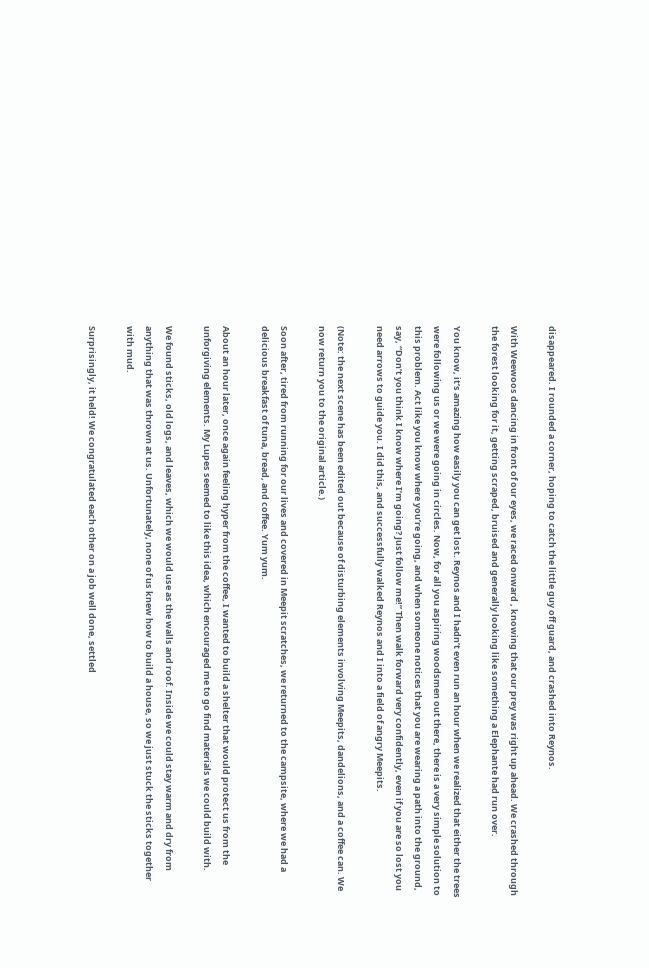disappeared. I rounded a corner, hoping to catch the little guy off guard, and crashed into Reynos.

With Weewoos dancing in front of our eyes, we raced onward , knowing that our prey was right up ahead. We crashed through the forest looking for it, getting scraped, bruised and generally looking like something a Elephante had run over.

You know, it’s amazing how easily you can get lost. Reynos and I hadn’t even run an hour when we realized that either the trees were following us or we were going in circles. Now, for all you aspiring woodsmen out there, there is a very simple solution to this problem. Act like you know where you’re going, and when someone notices that you are wearing a path into the ground, say, “Don’t you think I know where I’m going? Just follow me!” Then walk forward very confidently, even if you are so lost you need arrows to guide you. I did this, and successfully walked Reynos and I into a field of angry Meepits.

(Note: the next scene has been edited out because of disturbing elements involving Meepits, dandelions, and a coffee can. We now return you to the original article.)

Soon after, tired from running for our lives and covered in Meepit scratches, we returned to the campsite, where we had a delicious breakfast of tuna, bread, and coffee. Yum yum.

About an hour later, once again feeling hyper from the coffee, I wanted to build a shelter that would protect us from the unforgiving elements. My Lupes seemed to like this idea, which encouraged me to go find materials we could build with.

We found sticks, old logs, and leaves, which we would use as the walls and roof. Inside we could stay warm and dry from anything that was thrown at us. Unfortunately, none of us knew how to build a house, so we just stuck the sticks together with mud.

Surprisingly, it held! We congratulated each other on a job well done, settled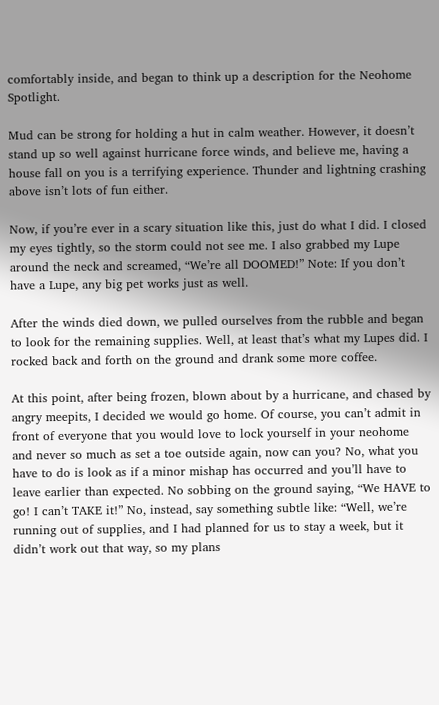comfortably inside, and began to think up a description for the Neohome Spotlight.

Mud can be strong for holding a hut in calm weather. However, it doesn’t stand up so well against hurricane force winds, and believe me, having a house fall on you is a terrifying experience. Thunder and lightning crashing above isn’t lots of fun either.

Now, if you’re ever in a scary situation like this, just do what I did. I closed my eyes tightly, so the storm could not see me. I also grabbed my Lupe around the neck and screamed, “We’re all DOOMED!” Note: If you don’t have a Lupe, any big pet works just as well.

After the winds died down, we pulled ourselves from the rubble and began to look for the remaining supplies. Well, at least that’s what my Lupes did. I rocked back and forth on the ground and drank some more coffee.

At this point, after being frozen, blown about by a hurricane, and chased by angry meepits, I decided we would go home. Of course, you can’t admit in front of everyone that you would love to lock yourself in your neohome and never so much as set a toe outside again, now can you? No, what you have to do is look as if a minor mishap has occurred and you’ll have to leave earlier than expected. No sobbing on the ground saying, “We HAVE to go! I can’t TAKE it!” No, instead, say something subtle like: “Well, we’re running out of supplies, and I had planned for us to stay a week, but it didn’t work out that way, so my plans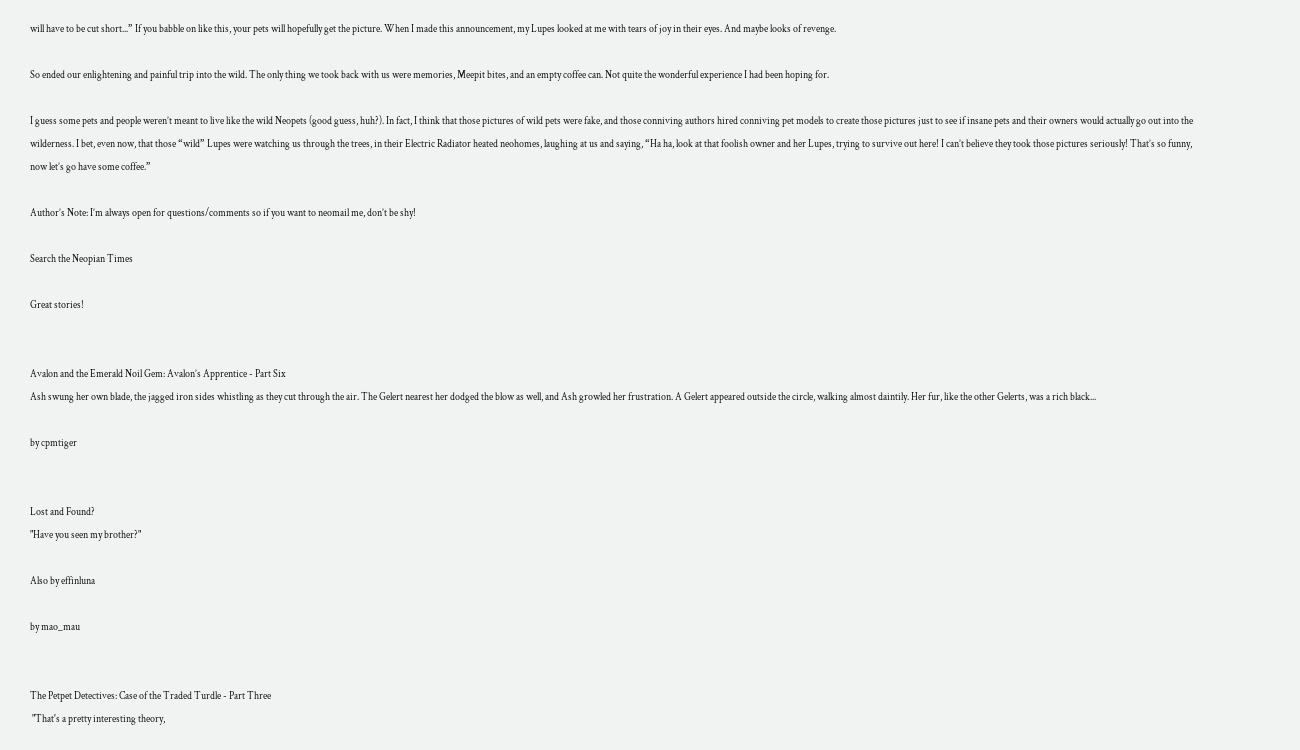will have to be cut short...” If you babble on like this, your pets will hopefully get the picture. When I made this announcement, my Lupes looked at me with tears of joy in their eyes. And maybe looks of revenge.

So ended our enlightening and painful trip into the wild. The only thing we took back with us were memories, Meepit bites, and an empty coffee can. Not quite the wonderful experience I had been hoping for.

I guess some pets and people weren’t meant to live like the wild Neopets (good guess, huh?). In fact, I think that those pictures of wild pets were fake, and those conniving authors hired conniving pet models to create those pictures just to see if insane pets and their owners would actually go out into the wilderness. I bet, even now, that those “wild” Lupes were watching us through the trees, in their Electric Radiator heated neohomes, laughing at us and saying, “Ha ha, look at that foolish owner and her Lupes, trying to survive out here! I can’t believe they took those pictures seriously! That’s so funny, now let’s go have some coffee.”

Author’s Note: I’m always open for questions/comments so if you want to neomail me, don’t be shy!

Search the Neopian Times

Great stories!


Avalon and the Emerald Noil Gem: Avalon’s Apprentice - Part Six
Ash swung her own blade, the jagged iron sides whistling as they cut through the air. The Gelert nearest her dodged the blow as well, and Ash growled her frustration. A Gelert appeared outside the circle, walking almost daintily. Her fur, like the other Gelerts, was a rich black...

by cpmtiger


Lost and Found?
"Have you seen my brother?"

Also by effinluna

by mao_mau


The Petpet Detectives: Case of the Traded Turdle - Part Three
 "That's a pretty interesting theory,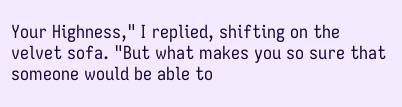Your Highness," I replied, shifting on the velvet sofa. "But what makes you so sure that someone would be able to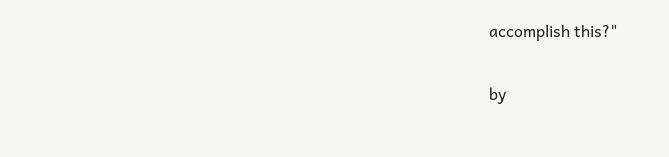accomplish this?"

by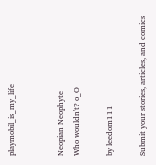playmobil_is_my_life


Neopian Neophyte
Who wouldn't? o_O

by leedom111

Submit your stories, articles, and comics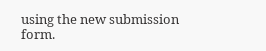using the new submission form.